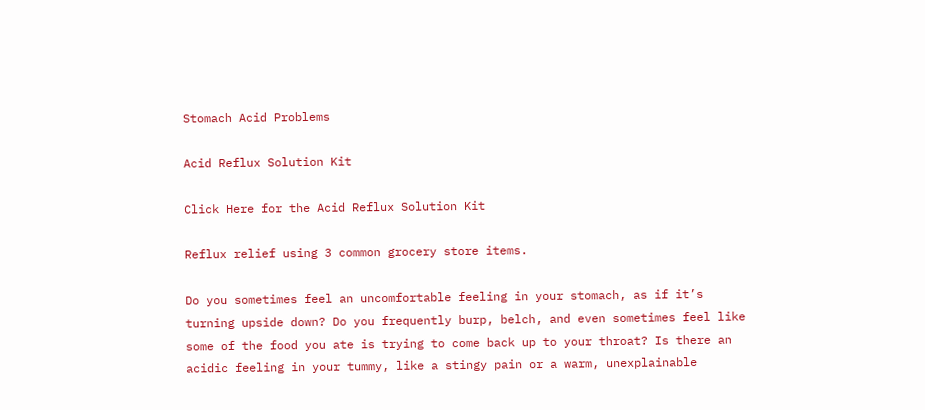Stomach Acid Problems

Acid Reflux Solution Kit

Click Here for the Acid Reflux Solution Kit

Reflux relief using 3 common grocery store items.

Do you sometimes feel an uncomfortable feeling in your stomach, as if it’s turning upside down? Do you frequently burp, belch, and even sometimes feel like some of the food you ate is trying to come back up to your throat? Is there an acidic feeling in your tummy, like a stingy pain or a warm, unexplainable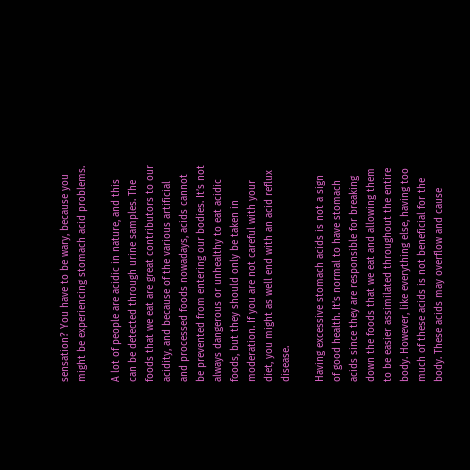sensation? You have to be wary, because you might be experiencing stomach acid problems.

A lot of people are acidic in nature, and this can be detected through urine samples. The foods that we eat are great contributors to our acidity, and because of the various artificial and processed foods nowadays, acids cannot be prevented from entering our bodies. It’s not always dangerous or unhealthy to eat acidic foods, but they should only be taken in moderation. If you are not careful with your diet, you might as well end with an acid reflux disease.

Having excessive stomach acids is not a sign of good health. It’s normal to have stomach acids since they are responsible for breaking down the foods that we eat and allowing them to be easier assimilated throughout the entire body. However, like everything else, having too much of these acids is not beneficial for the body. These acids may overflow and cause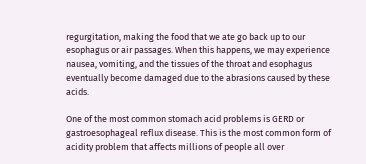regurgitation, making the food that we ate go back up to our esophagus or air passages. When this happens, we may experience nausea, vomiting, and the tissues of the throat and esophagus eventually become damaged due to the abrasions caused by these acids.

One of the most common stomach acid problems is GERD or gastroesophageal reflux disease. This is the most common form of acidity problem that affects millions of people all over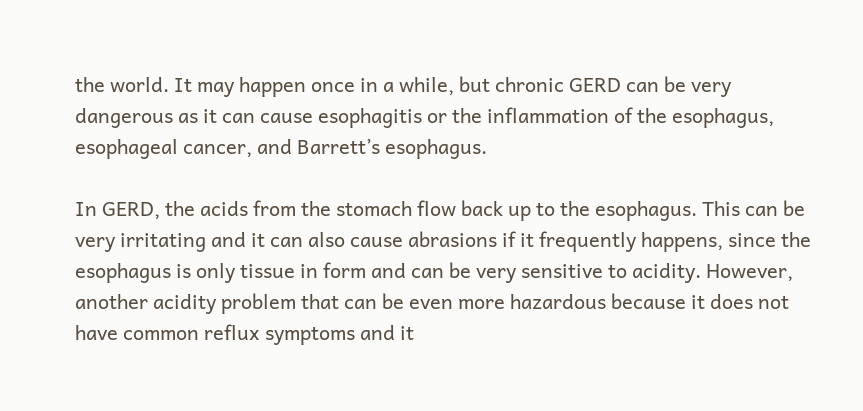the world. It may happen once in a while, but chronic GERD can be very dangerous as it can cause esophagitis or the inflammation of the esophagus, esophageal cancer, and Barrett’s esophagus.

In GERD, the acids from the stomach flow back up to the esophagus. This can be very irritating and it can also cause abrasions if it frequently happens, since the esophagus is only tissue in form and can be very sensitive to acidity. However, another acidity problem that can be even more hazardous because it does not have common reflux symptoms and it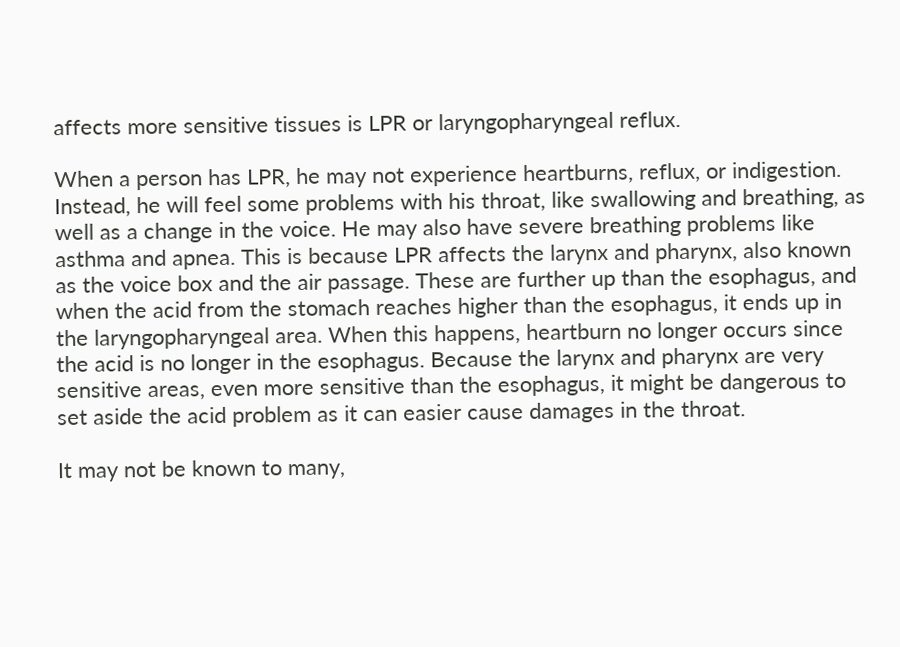affects more sensitive tissues is LPR or laryngopharyngeal reflux.

When a person has LPR, he may not experience heartburns, reflux, or indigestion. Instead, he will feel some problems with his throat, like swallowing and breathing, as well as a change in the voice. He may also have severe breathing problems like asthma and apnea. This is because LPR affects the larynx and pharynx, also known as the voice box and the air passage. These are further up than the esophagus, and when the acid from the stomach reaches higher than the esophagus, it ends up in the laryngopharyngeal area. When this happens, heartburn no longer occurs since the acid is no longer in the esophagus. Because the larynx and pharynx are very sensitive areas, even more sensitive than the esophagus, it might be dangerous to set aside the acid problem as it can easier cause damages in the throat.

It may not be known to many,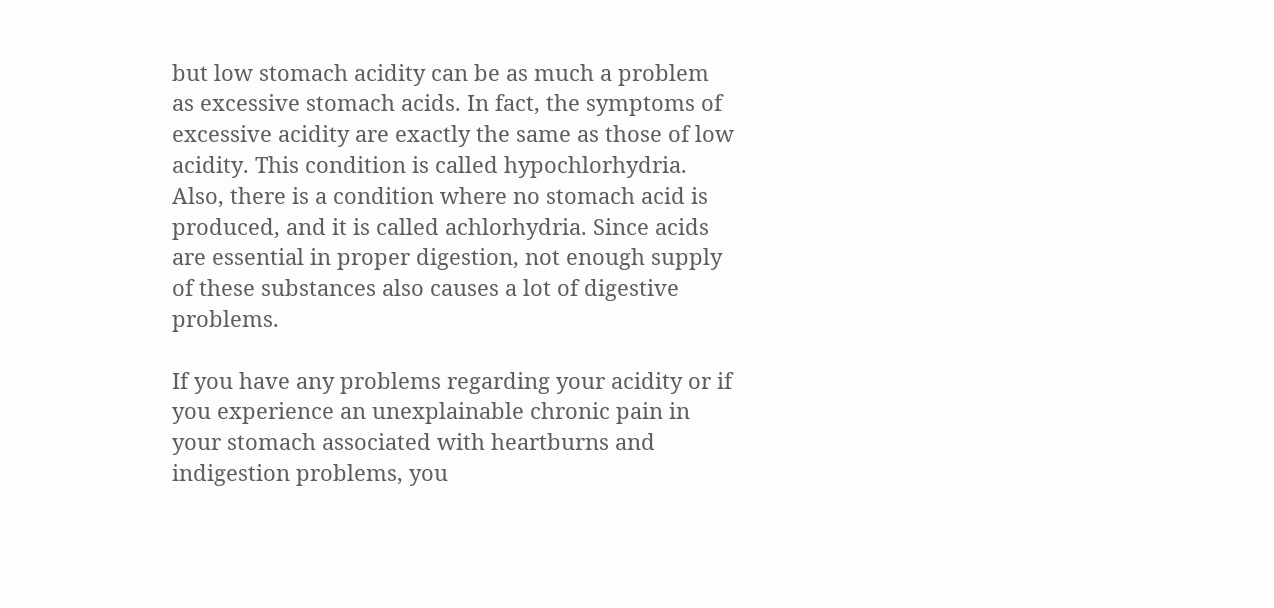but low stomach acidity can be as much a problem as excessive stomach acids. In fact, the symptoms of excessive acidity are exactly the same as those of low acidity. This condition is called hypochlorhydria. Also, there is a condition where no stomach acid is produced, and it is called achlorhydria. Since acids are essential in proper digestion, not enough supply of these substances also causes a lot of digestive problems.

If you have any problems regarding your acidity or if you experience an unexplainable chronic pain in your stomach associated with heartburns and indigestion problems, you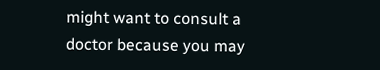might want to consult a doctor because you may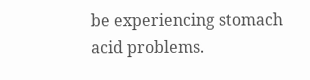be experiencing stomach acid problems.